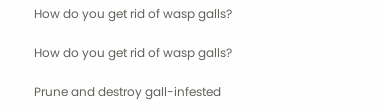How do you get rid of wasp galls?

How do you get rid of wasp galls?

Prune and destroy gall-infested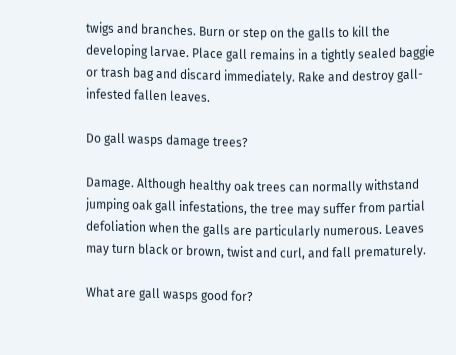twigs and branches. Burn or step on the galls to kill the developing larvae. Place gall remains in a tightly sealed baggie or trash bag and discard immediately. Rake and destroy gall-infested fallen leaves.

Do gall wasps damage trees?

Damage. Although healthy oak trees can normally withstand jumping oak gall infestations, the tree may suffer from partial defoliation when the galls are particularly numerous. Leaves may turn black or brown, twist and curl, and fall prematurely.

What are gall wasps good for?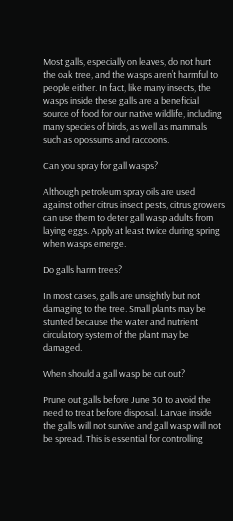Most galls, especially on leaves, do not hurt the oak tree, and the wasps aren’t harmful to people either. In fact, like many insects, the wasps inside these galls are a beneficial source of food for our native wildlife, including many species of birds, as well as mammals such as opossums and raccoons.

Can you spray for gall wasps?

Although petroleum spray oils are used against other citrus insect pests, citrus growers can use them to deter gall wasp adults from laying eggs. Apply at least twice during spring when wasps emerge.

Do galls harm trees?

In most cases, galls are unsightly but not damaging to the tree. Small plants may be stunted because the water and nutrient circulatory system of the plant may be damaged.

When should a gall wasp be cut out?

Prune out galls before June 30 to avoid the need to treat before disposal. Larvae inside the galls will not survive and gall wasp will not be spread. This is essential for controlling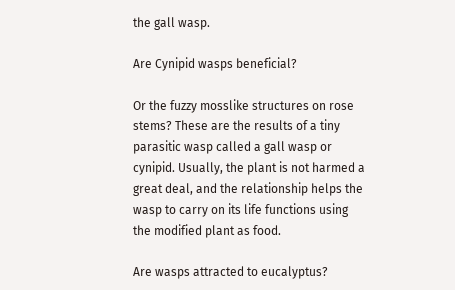the gall wasp.

Are Cynipid wasps beneficial?

Or the fuzzy mosslike structures on rose stems? These are the results of a tiny parasitic wasp called a gall wasp or cynipid. Usually, the plant is not harmed a great deal, and the relationship helps the wasp to carry on its life functions using the modified plant as food.

Are wasps attracted to eucalyptus?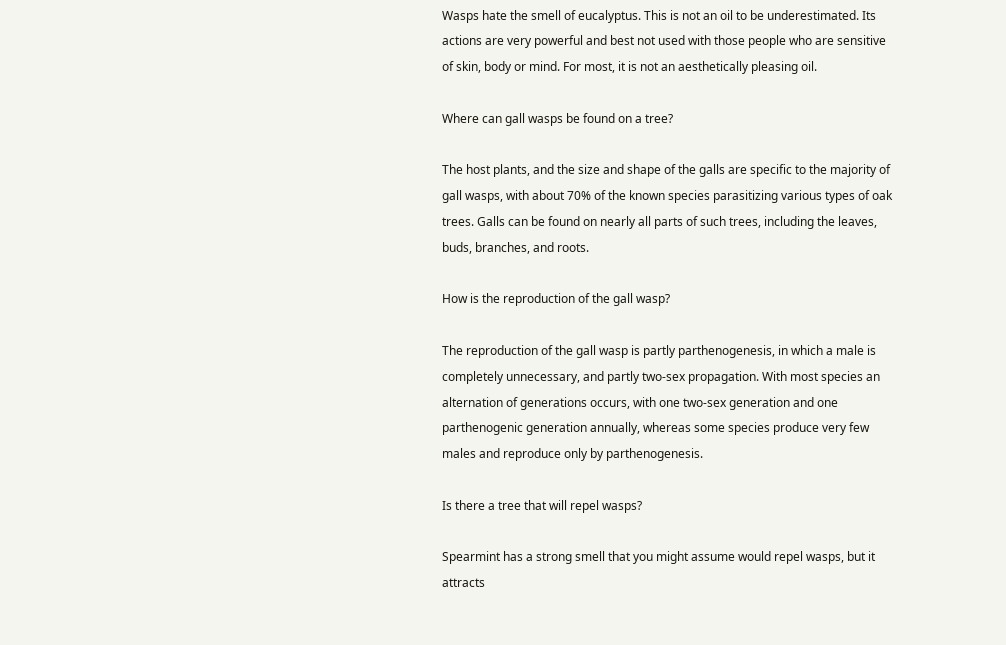Wasps hate the smell of eucalyptus. This is not an oil to be underestimated. Its actions are very powerful and best not used with those people who are sensitive of skin, body or mind. For most, it is not an aesthetically pleasing oil.

Where can gall wasps be found on a tree?

The host plants, and the size and shape of the galls are specific to the majority of gall wasps, with about 70% of the known species parasitizing various types of oak trees. Galls can be found on nearly all parts of such trees, including the leaves, buds, branches, and roots.

How is the reproduction of the gall wasp?

The reproduction of the gall wasp is partly parthenogenesis, in which a male is completely unnecessary, and partly two-sex propagation. With most species an alternation of generations occurs, with one two-sex generation and one parthenogenic generation annually, whereas some species produce very few males and reproduce only by parthenogenesis.

Is there a tree that will repel wasps?

Spearmint has a strong smell that you might assume would repel wasps, but it attracts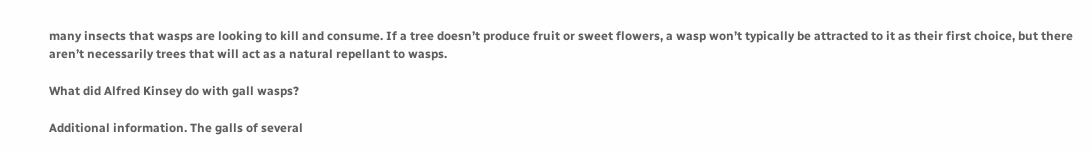many insects that wasps are looking to kill and consume. If a tree doesn’t produce fruit or sweet flowers, a wasp won’t typically be attracted to it as their first choice, but there aren’t necessarily trees that will act as a natural repellant to wasps.

What did Alfred Kinsey do with gall wasps?

Additional information. The galls of several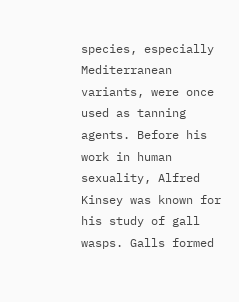species, especially Mediterranean variants, were once used as tanning agents. Before his work in human sexuality, Alfred Kinsey was known for his study of gall wasps. Galls formed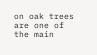on oak trees are one of the main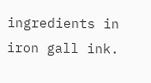ingredients in iron gall ink.